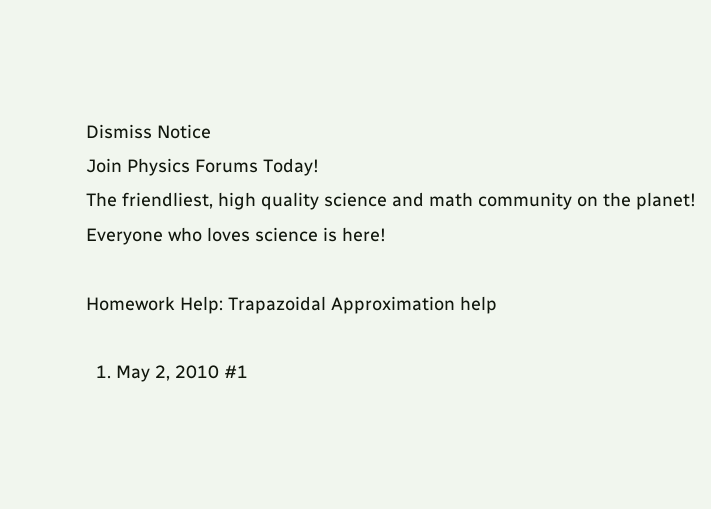Dismiss Notice
Join Physics Forums Today!
The friendliest, high quality science and math community on the planet! Everyone who loves science is here!

Homework Help: Trapazoidal Approximation help

  1. May 2, 2010 #1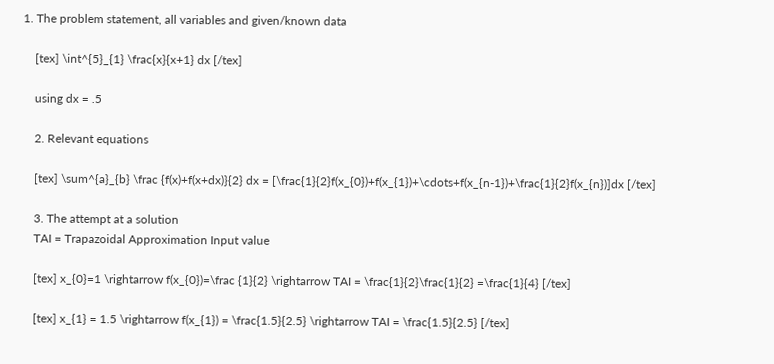1. The problem statement, all variables and given/known data

    [tex] \int^{5}_{1} \frac{x}{x+1} dx [/tex]

    using dx = .5

    2. Relevant equations

    [tex] \sum^{a}_{b} \frac {f(x)+f(x+dx)}{2} dx = [\frac{1}{2}f(x_{0})+f(x_{1})+\cdots+f(x_{n-1})+\frac{1}{2}f(x_{n})]dx [/tex]

    3. The attempt at a solution
    TAI = Trapazoidal Approximation Input value

    [tex] x_{0}=1 \rightarrow f(x_{0})=\frac {1}{2} \rightarrow TAI = \frac{1}{2}\frac{1}{2} =\frac{1}{4} [/tex]

    [tex] x_{1} = 1.5 \rightarrow f(x_{1}) = \frac{1.5}{2.5} \rightarrow TAI = \frac{1.5}{2.5} [/tex]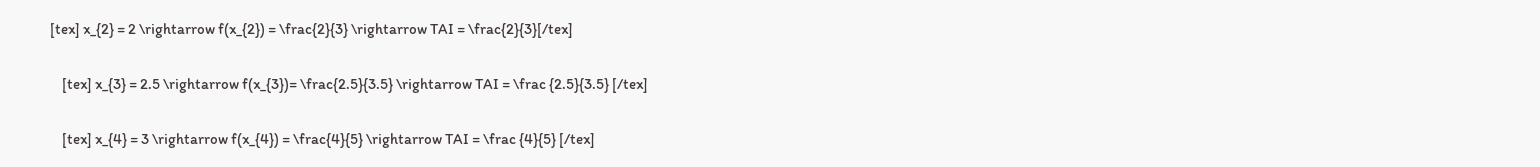[tex] x_{2} = 2 \rightarrow f(x_{2}) = \frac{2}{3} \rightarrow TAI = \frac{2}{3}[/tex]

    [tex] x_{3} = 2.5 \rightarrow f(x_{3})= \frac{2.5}{3.5} \rightarrow TAI = \frac {2.5}{3.5} [/tex]

    [tex] x_{4} = 3 \rightarrow f(x_{4}) = \frac{4}{5} \rightarrow TAI = \frac {4}{5} [/tex]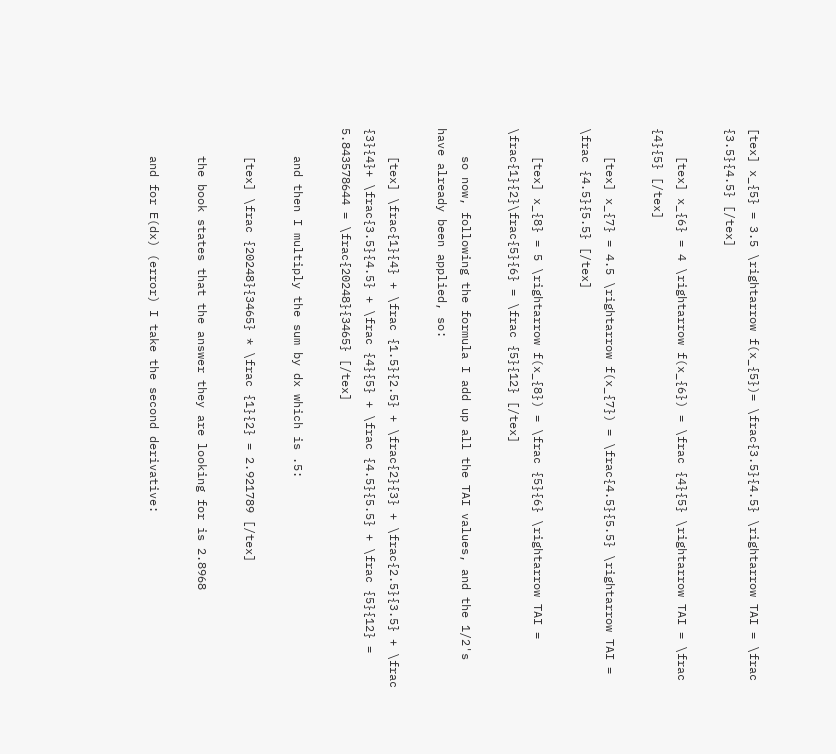[tex] x_{5} = 3.5 \rightarrow f(x_{5})= \frac{3.5}{4.5} \rightarrow TAI = \frac {3.5}{4.5} [/tex]

    [tex] x_{6} = 4 \rightarrow f(x_{6}) = \frac {4}{5} \rightarrow TAI = \frac {4}{5} [/tex]

    [tex] x_{7} = 4.5 \rightarrow f(x_{7}) = \frac{4.5}{5.5} \rightarrow TAI = \frac {4.5}{5.5} [/tex]

    [tex] x_{8} = 5 \rightarrow f(x_{8}) = \frac {5}{6} \rightarrow TAI = \frac{1}{2}\frac{5}{6} = \frac {5}{12} [/tex]

    so now, following the formula I add up all the TAI values, and the 1/2's have already been applied, so:

    [tex] \frac{1}{4} + \frac {1.5}{2.5} + \frac{2}{3} + \frac{2.5}{3.5} + \frac {3}{4}+ \frac{3.5}{4.5} + \frac {4}{5} + \frac {4.5}{5.5} + \frac {5}{12} = 5.843578644 = \frac{20248}{3465} [/tex]

    and then I multiply the sum by dx which is .5:

    [tex] \frac {20248}{3465} * \frac {1}{2} = 2.921789 [/tex]

    the book states that the answer they are looking for is 2.8968

    and for E(dx) (error) I take the second derivative: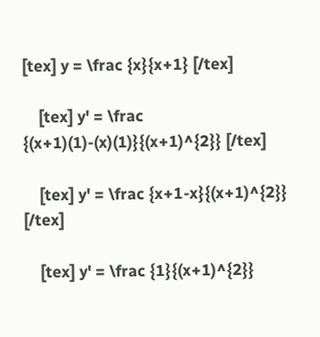[tex] y = \frac {x}{x+1} [/tex]

    [tex] y' = \frac {(x+1)(1)-(x)(1)}{(x+1)^{2}} [/tex]

    [tex] y' = \frac {x+1-x}{(x+1)^{2}} [/tex]

    [tex] y' = \frac {1}{(x+1)^{2}}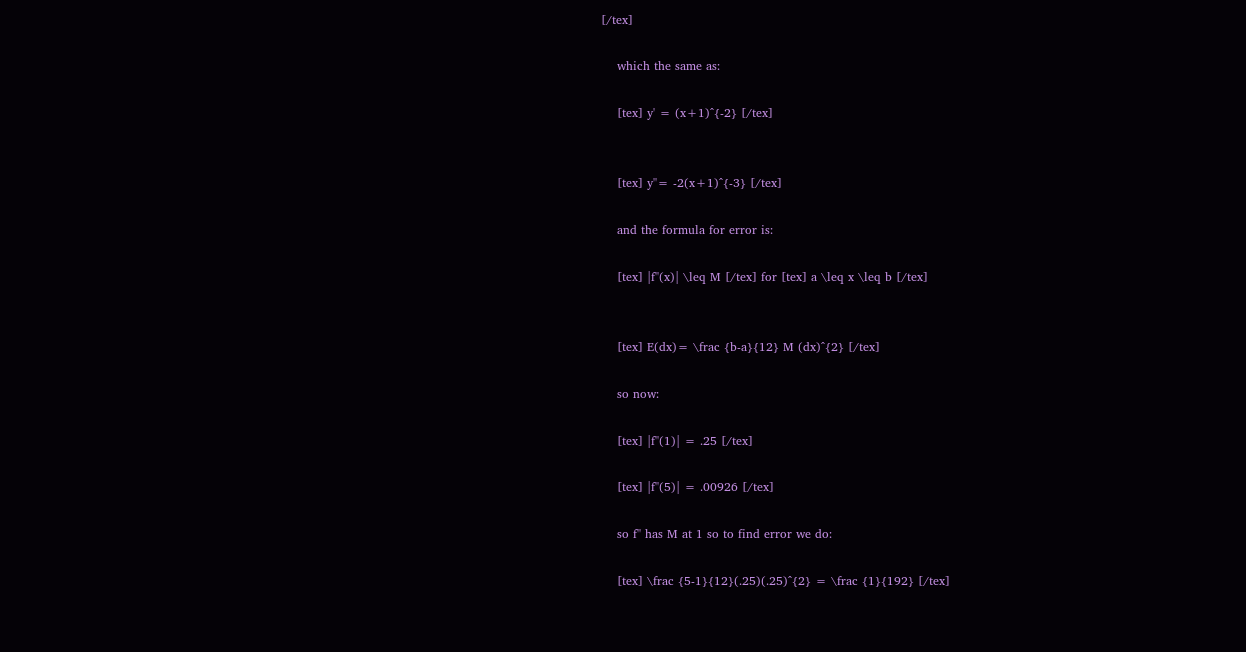[/tex]

    which the same as:

    [tex] y' = (x+1)^{-2} [/tex]


    [tex] y''= -2(x+1)^{-3} [/tex]

    and the formula for error is:

    [tex] |f''(x)| \leq M [/tex] for [tex] a \leq x \leq b [/tex]


    [tex] E(dx)= \frac {b-a}{12} M (dx)^{2} [/tex]

    so now:

    [tex] |f''(1)| = .25 [/tex]

    [tex] |f''(5)| = .00926 [/tex]

    so f'' has M at 1 so to find error we do:

    [tex] \frac {5-1}{12}(.25)(.25)^{2} = \frac {1}{192} [/tex]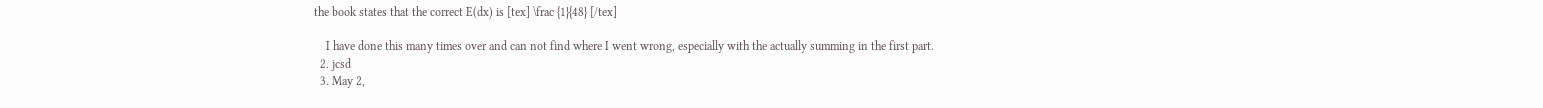the book states that the correct E(dx) is [tex] \frac {1}{48} [/tex]

    I have done this many times over and can not find where I went wrong, especially with the actually summing in the first part.
  2. jcsd
  3. May 2,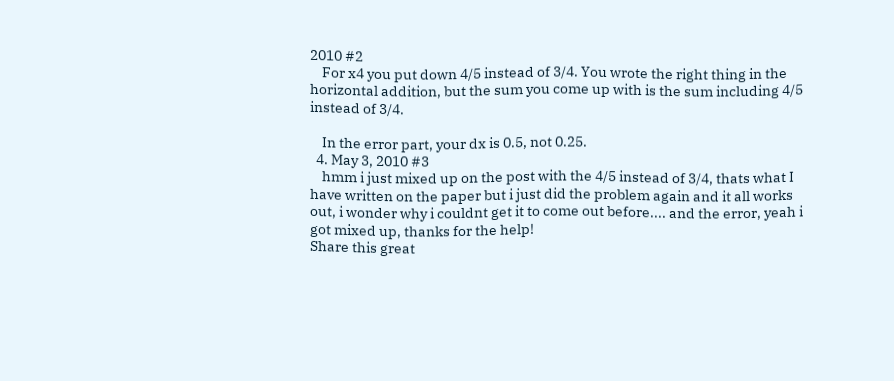2010 #2
    For x4 you put down 4/5 instead of 3/4. You wrote the right thing in the horizontal addition, but the sum you come up with is the sum including 4/5 instead of 3/4.

    In the error part, your dx is 0.5, not 0.25.
  4. May 3, 2010 #3
    hmm i just mixed up on the post with the 4/5 instead of 3/4, thats what I have written on the paper but i just did the problem again and it all works out, i wonder why i couldnt get it to come out before.... and the error, yeah i got mixed up, thanks for the help!
Share this great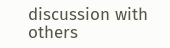discussion with others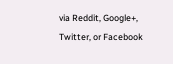via Reddit, Google+, Twitter, or Facebook